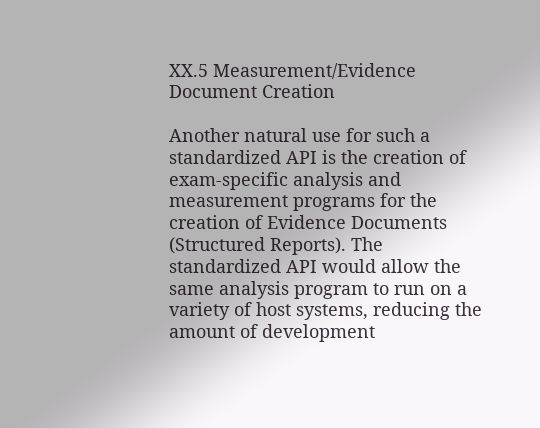XX.5 Measurement/Evidence Document Creation

Another natural use for such a standardized API is the creation of exam-specific analysis and measurement programs for the creation of Evidence Documents (Structured Reports). The standardized API would allow the same analysis program to run on a variety of host systems, reducing the amount of development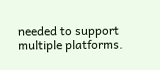needed to support multiple platforms.